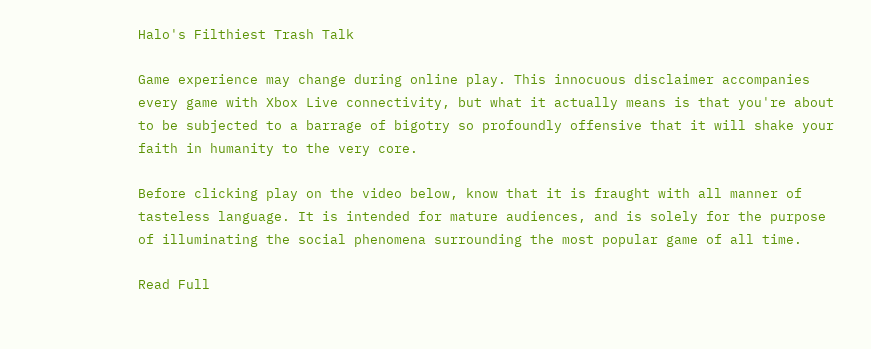Halo's Filthiest Trash Talk

Game experience may change during online play. This innocuous disclaimer accompanies every game with Xbox Live connectivity, but what it actually means is that you're about to be subjected to a barrage of bigotry so profoundly offensive that it will shake your faith in humanity to the very core.

Before clicking play on the video below, know that it is fraught with all manner of tasteless language. It is intended for mature audiences, and is solely for the purpose of illuminating the social phenomena surrounding the most popular game of all time.

Read Full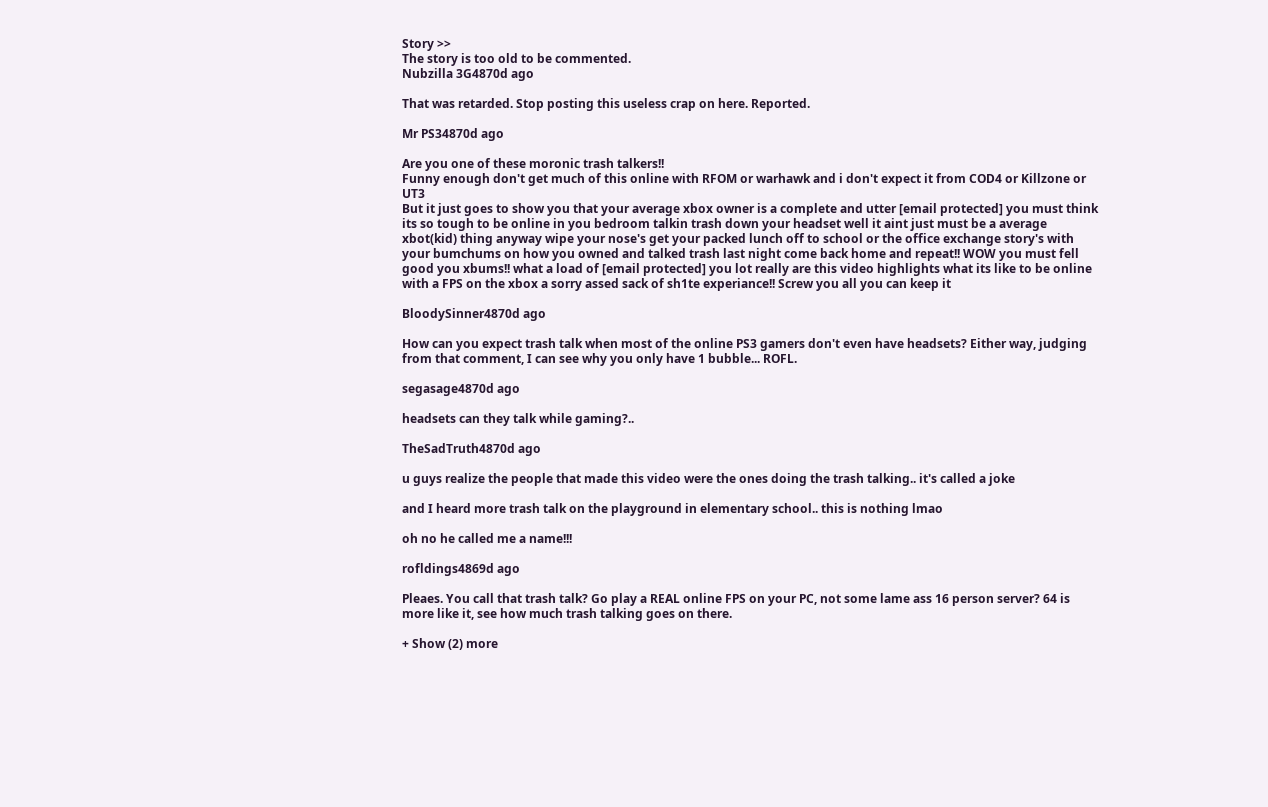Story >>
The story is too old to be commented.
Nubzilla 3G4870d ago

That was retarded. Stop posting this useless crap on here. Reported.

Mr PS34870d ago

Are you one of these moronic trash talkers!!
Funny enough don't get much of this online with RFOM or warhawk and i don't expect it from COD4 or Killzone or UT3
But it just goes to show you that your average xbox owner is a complete and utter [email protected] you must think its so tough to be online in you bedroom talkin trash down your headset well it aint just must be a average xbot(kid) thing anyway wipe your nose's get your packed lunch off to school or the office exchange story's with your bumchums on how you owned and talked trash last night come back home and repeat!! WOW you must fell good you xbums!! what a load of [email protected] you lot really are this video highlights what its like to be online with a FPS on the xbox a sorry assed sack of sh1te experiance!! Screw you all you can keep it

BloodySinner4870d ago

How can you expect trash talk when most of the online PS3 gamers don't even have headsets? Either way, judging from that comment, I can see why you only have 1 bubble... ROFL.

segasage4870d ago

headsets can they talk while gaming?..

TheSadTruth4870d ago

u guys realize the people that made this video were the ones doing the trash talking.. it's called a joke

and I heard more trash talk on the playground in elementary school.. this is nothing lmao

oh no he called me a name!!!

rofldings4869d ago

Pleaes. You call that trash talk? Go play a REAL online FPS on your PC, not some lame ass 16 person server? 64 is more like it, see how much trash talking goes on there.

+ Show (2) more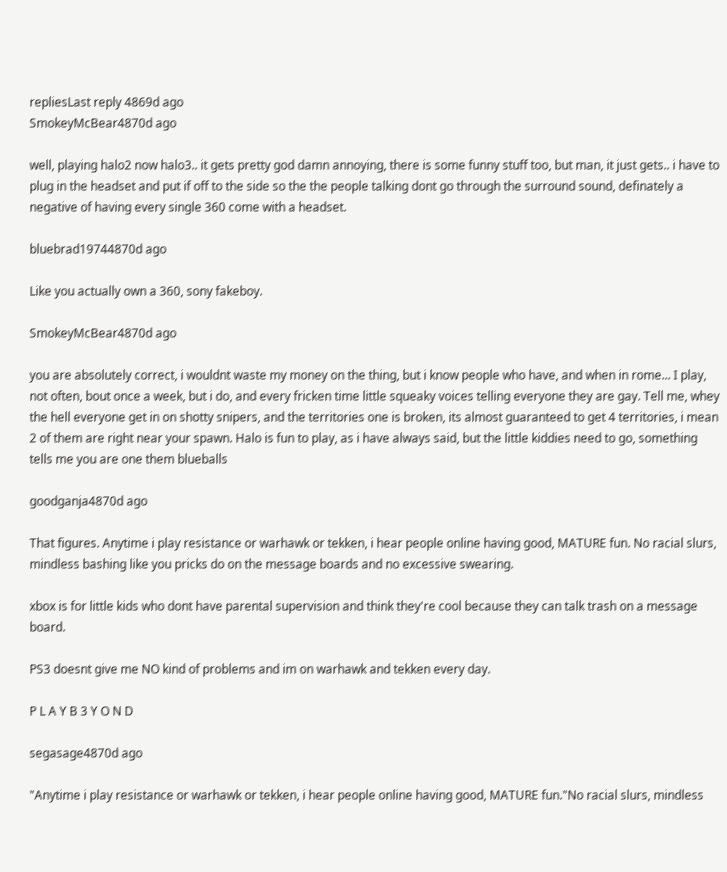repliesLast reply 4869d ago
SmokeyMcBear4870d ago

well, playing halo2 now halo3.. it gets pretty god damn annoying, there is some funny stuff too, but man, it just gets.. i have to plug in the headset and put if off to the side so the the people talking dont go through the surround sound, definately a negative of having every single 360 come with a headset.

bluebrad19744870d ago

Like you actually own a 360, sony fakeboy.

SmokeyMcBear4870d ago

you are absolutely correct, i wouldnt waste my money on the thing, but i know people who have, and when in rome... I play, not often, bout once a week, but i do, and every fricken time little squeaky voices telling everyone they are gay. Tell me, whey the hell everyone get in on shotty snipers, and the territories one is broken, its almost guaranteed to get 4 territories, i mean 2 of them are right near your spawn. Halo is fun to play, as i have always said, but the little kiddies need to go, something tells me you are one them blueballs

goodganja4870d ago

That figures. Anytime i play resistance or warhawk or tekken, i hear people online having good, MATURE fun. No racial slurs, mindless bashing like you pricks do on the message boards and no excessive swearing.

xbox is for little kids who dont have parental supervision and think they're cool because they can talk trash on a message board.

PS3 doesnt give me NO kind of problems and im on warhawk and tekken every day.

P L A Y B 3 Y O N D

segasage4870d ago

"Anytime i play resistance or warhawk or tekken, i hear people online having good, MATURE fun."No racial slurs, mindless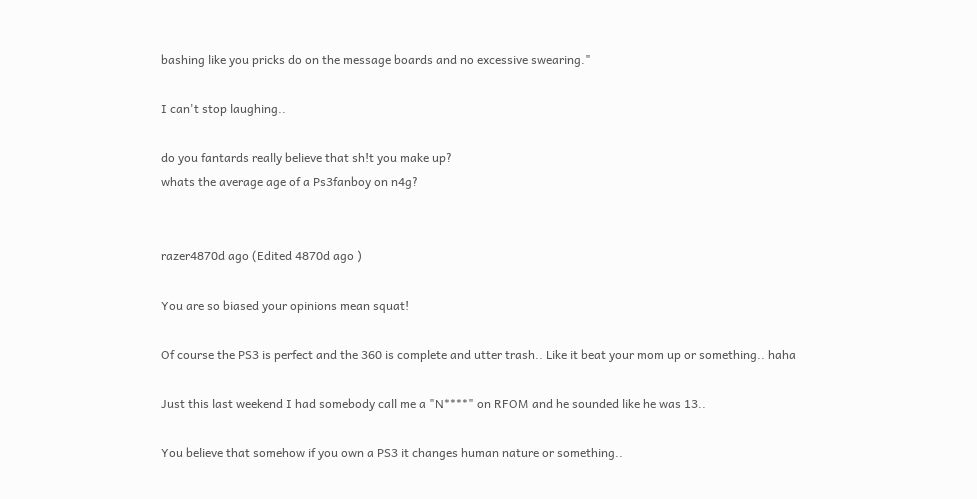bashing like you pricks do on the message boards and no excessive swearing."

I can't stop laughing..

do you fantards really believe that sh!t you make up?
whats the average age of a Ps3fanboy on n4g?


razer4870d ago (Edited 4870d ago )

You are so biased your opinions mean squat!

Of course the PS3 is perfect and the 360 is complete and utter trash.. Like it beat your mom up or something.. haha

Just this last weekend I had somebody call me a "N****" on RFOM and he sounded like he was 13..

You believe that somehow if you own a PS3 it changes human nature or something..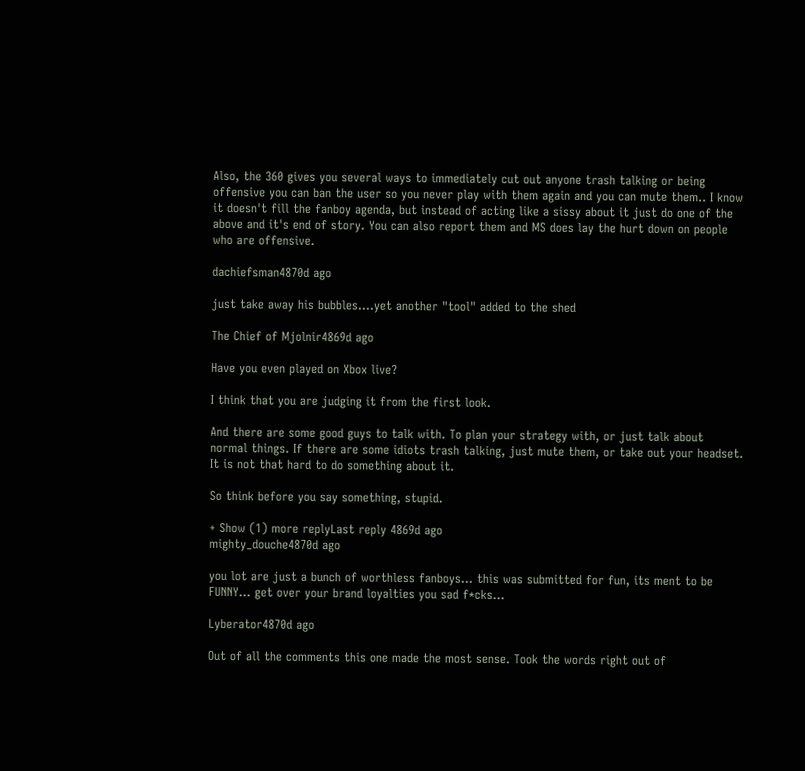Also, the 360 gives you several ways to immediately cut out anyone trash talking or being offensive you can ban the user so you never play with them again and you can mute them.. I know it doesn't fill the fanboy agenda, but instead of acting like a sissy about it just do one of the above and it's end of story. You can also report them and MS does lay the hurt down on people who are offensive.

dachiefsman4870d ago

just take away his bubbles....yet another "tool" added to the shed

The Chief of Mjolnir4869d ago

Have you even played on Xbox live?

I think that you are judging it from the first look.

And there are some good guys to talk with. To plan your strategy with, or just talk about normal things. If there are some idiots trash talking, just mute them, or take out your headset. It is not that hard to do something about it.

So think before you say something, stupid.

+ Show (1) more replyLast reply 4869d ago
mighty_douche4870d ago

you lot are just a bunch of worthless fanboys... this was submitted for fun, its ment to be FUNNY... get over your brand loyalties you sad f*cks...

Lyberator4870d ago

Out of all the comments this one made the most sense. Took the words right out of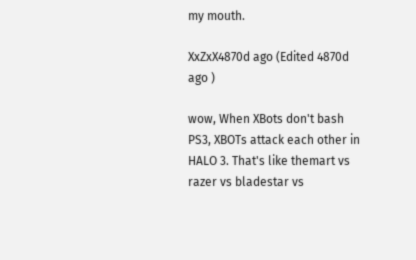my mouth.

XxZxX4870d ago (Edited 4870d ago )

wow, When XBots don't bash PS3, XBOTs attack each other in HALO 3. That's like themart vs razer vs bladestar vs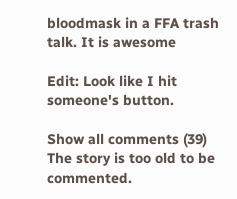bloodmask in a FFA trash talk. It is awesome

Edit: Look like I hit someone's button.

Show all comments (39)
The story is too old to be commented.